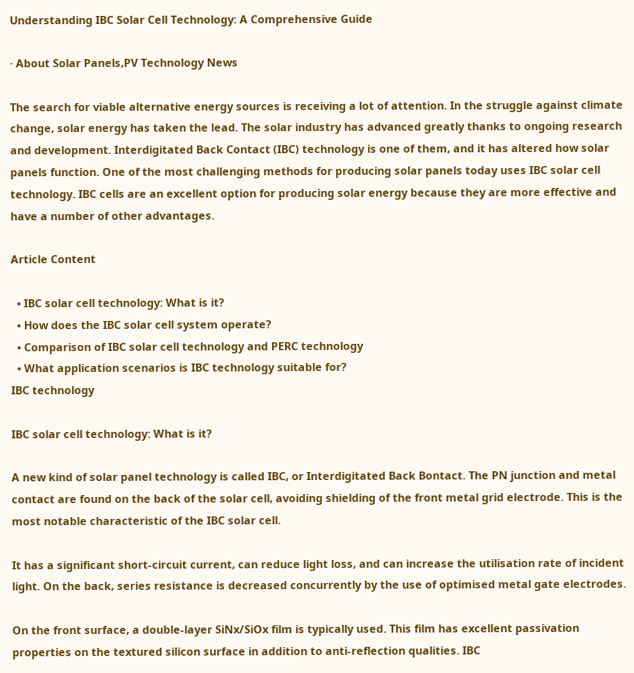Understanding IBC Solar Cell Technology: A Comprehensive Guide

· About Solar Panels,PV Technology News

The search for viable alternative energy sources is receiving a lot of attention. In the struggle against climate change, solar energy has taken the lead. The solar industry has advanced greatly thanks to ongoing research and development. Interdigitated Back Contact (IBC) technology is one of them, and it has altered how solar panels function. One of the most challenging methods for producing solar panels today uses IBC solar cell technology. IBC cells are an excellent option for producing solar energy because they are more effective and have a number of other advantages.

Article Content

  • IBC solar cell technology: What is it?
  • How does the IBC solar cell system operate?
  • Comparison of IBC solar cell technology and PERC technology
  • What application scenarios is IBC technology suitable for?
IBC technology

IBC solar cell technology: What is it?

A new kind of solar panel technology is called IBC, or Interdigitated Back Bontact. The PN junction and metal contact are found on the back of the solar cell, avoiding shielding of the front metal grid electrode. This is the most notable characteristic of the IBC solar cell.

It has a significant short-circuit current, can reduce light loss, and can increase the utilisation rate of incident light. On the back, series resistance is decreased concurrently by the use of optimised metal gate electrodes.

On the front surface, a double-layer SiNx/SiOx film is typically used. This film has excellent passivation properties on the textured silicon surface in addition to anti-reflection qualities. IBC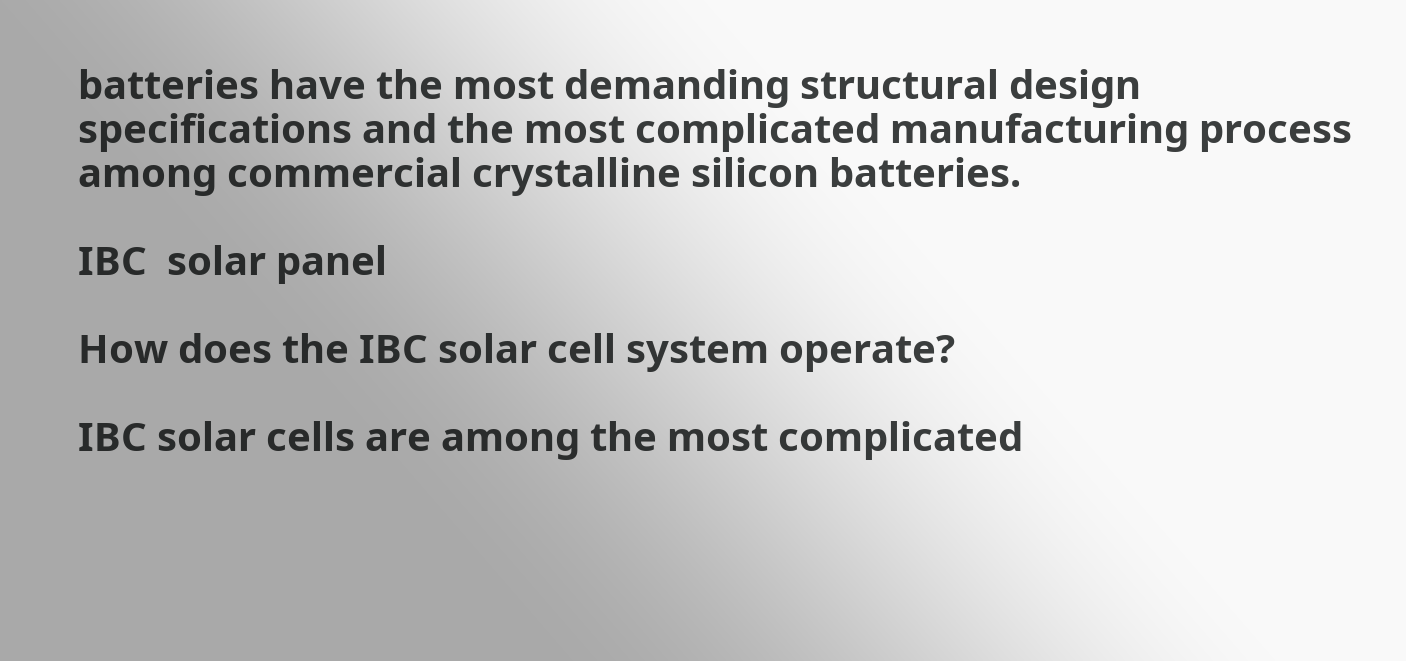batteries have the most demanding structural design specifications and the most complicated manufacturing process among commercial crystalline silicon batteries.

IBC  solar panel

How does the IBC solar cell system operate?

IBC solar cells are among the most complicated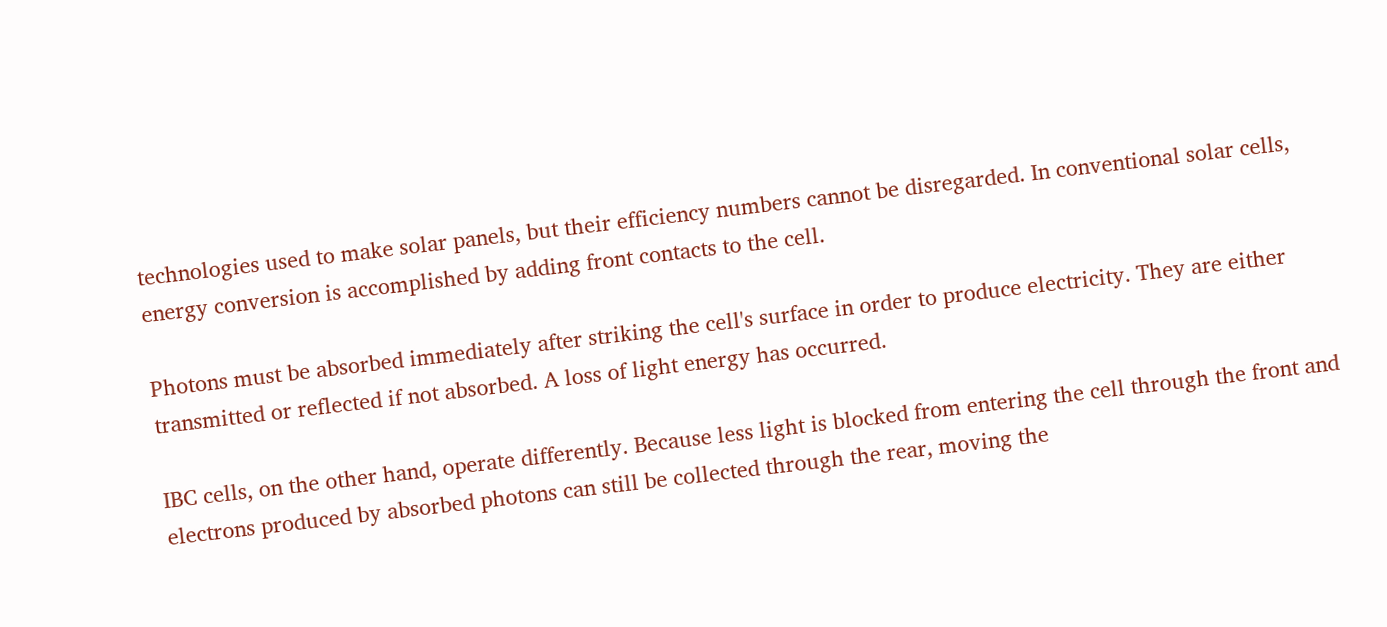technologies used to make solar panels, but their efficiency numbers cannot be disregarded. In conventional solar cells, energy conversion is accomplished by adding front contacts to the cell.

Photons must be absorbed immediately after striking the cell's surface in order to produce electricity. They are either transmitted or reflected if not absorbed. A loss of light energy has occurred.

IBC cells, on the other hand, operate differently. Because less light is blocked from entering the cell through the front and electrons produced by absorbed photons can still be collected through the rear, moving the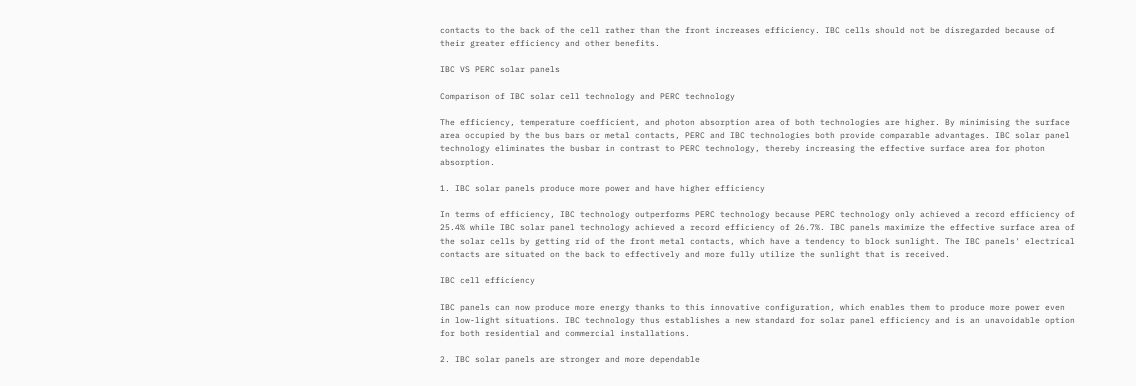contacts to the back of the cell rather than the front increases efficiency. IBC cells should not be disregarded because of their greater efficiency and other benefits.

IBC VS PERC solar panels

Comparison of IBC solar cell technology and PERC technology

The efficiency, temperature coefficient, and photon absorption area of both technologies are higher. By minimising the surface area occupied by the bus bars or metal contacts, PERC and IBC technologies both provide comparable advantages. IBC solar panel technology eliminates the busbar in contrast to PERC technology, thereby increasing the effective surface area for photon absorption.

1. IBC solar panels produce more power and have higher efficiency

In terms of efficiency, IBC technology outperforms PERC technology because PERC technology only achieved a record efficiency of 25.4% while IBC solar panel technology achieved a record efficiency of 26.7%. IBC panels maximize the effective surface area of the solar cells by getting rid of the front metal contacts, which have a tendency to block sunlight. The IBC panels' electrical contacts are situated on the back to effectively and more fully utilize the sunlight that is received.

IBC cell efficiency

IBC panels can now produce more energy thanks to this innovative configuration, which enables them to produce more power even in low-light situations. IBC technology thus establishes a new standard for solar panel efficiency and is an unavoidable option for both residential and commercial installations.

2. IBC solar panels are stronger and more dependable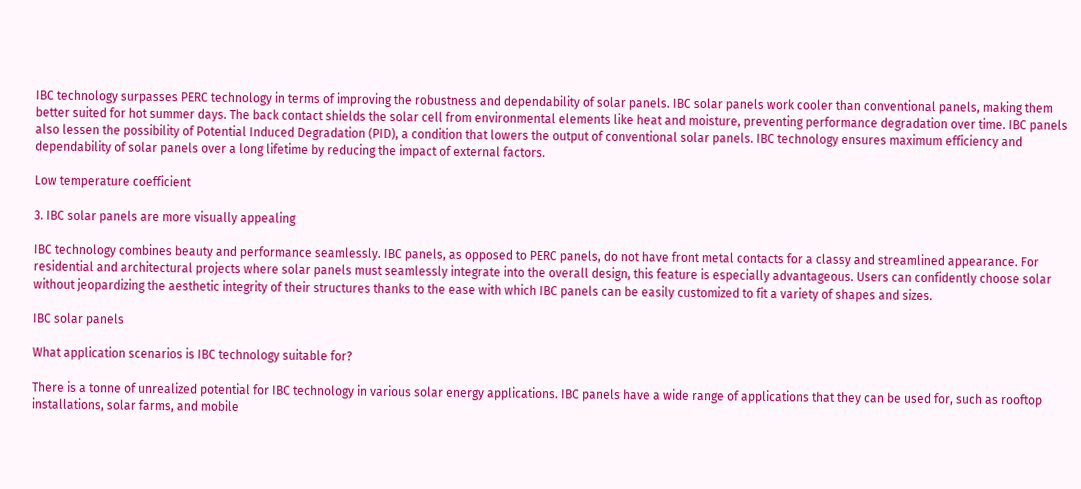IBC technology surpasses PERC technology in terms of improving the robustness and dependability of solar panels. IBC solar panels work cooler than conventional panels, making them better suited for hot summer days. The back contact shields the solar cell from environmental elements like heat and moisture, preventing performance degradation over time. IBC panels also lessen the possibility of Potential Induced Degradation (PID), a condition that lowers the output of conventional solar panels. IBC technology ensures maximum efficiency and dependability of solar panels over a long lifetime by reducing the impact of external factors.

Low temperature coefficient

3. IBC solar panels are more visually appealing

IBC technology combines beauty and performance seamlessly. IBC panels, as opposed to PERC panels, do not have front metal contacts for a classy and streamlined appearance. For residential and architectural projects where solar panels must seamlessly integrate into the overall design, this feature is especially advantageous. Users can confidently choose solar without jeopardizing the aesthetic integrity of their structures thanks to the ease with which IBC panels can be easily customized to fit a variety of shapes and sizes.

IBC solar panels

What application scenarios is IBC technology suitable for?

There is a tonne of unrealized potential for IBC technology in various solar energy applications. IBC panels have a wide range of applications that they can be used for, such as rooftop installations, solar farms, and mobile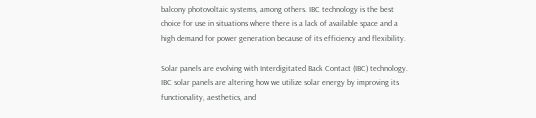balcony photovoltaic systems, among others. IBC technology is the best choice for use in situations where there is a lack of available space and a high demand for power generation because of its efficiency and flexibility.

Solar panels are evolving with Interdigitated Back Contact (IBC) technology. IBC solar panels are altering how we utilize solar energy by improving its functionality, aesthetics, and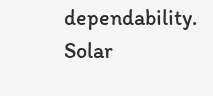dependability. Solar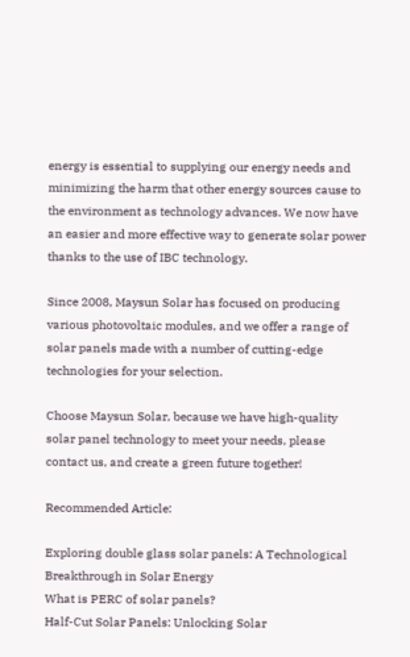energy is essential to supplying our energy needs and minimizing the harm that other energy sources cause to the environment as technology advances. We now have an easier and more effective way to generate solar power thanks to the use of IBC technology.

Since 2008, Maysun Solar has focused on producing various photovoltaic modules, and we offer a range of solar panels made with a number of cutting-edge technologies for your selection.

Choose Maysun Solar, because we have high-quality solar panel technology to meet your needs, please contact us, and create a green future together!

Recommended Article:

Exploring double glass solar panels: A Technological Breakthrough in Solar Energy
What is PERC of solar panels?
Half-Cut Solar Panels: Unlocking Solar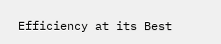Efficiency at its Best